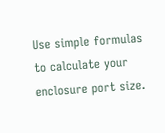Use simple formulas to calculate your enclosure port size.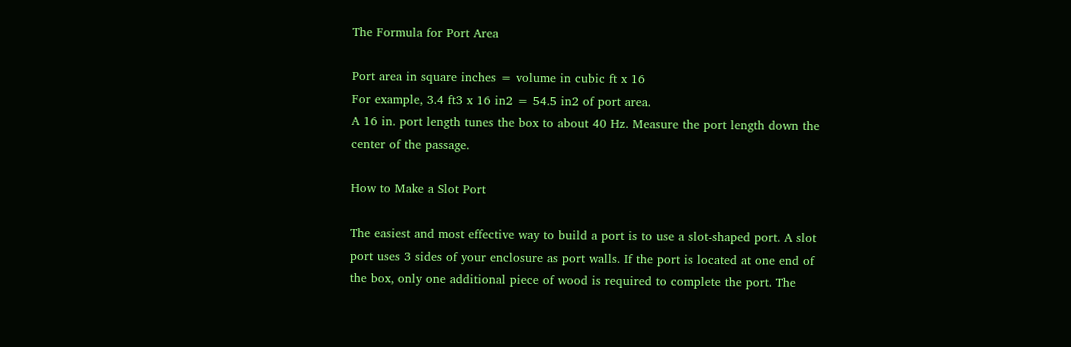The Formula for Port Area

Port area in square inches = volume in cubic ft x 16
For example, 3.4 ft3 x 16 in2 = 54.5 in2 of port area.
A 16 in. port length tunes the box to about 40 Hz. Measure the port length down the center of the passage.

How to Make a Slot Port

The easiest and most effective way to build a port is to use a slot-shaped port. A slot port uses 3 sides of your enclosure as port walls. If the port is located at one end of the box, only one additional piece of wood is required to complete the port. The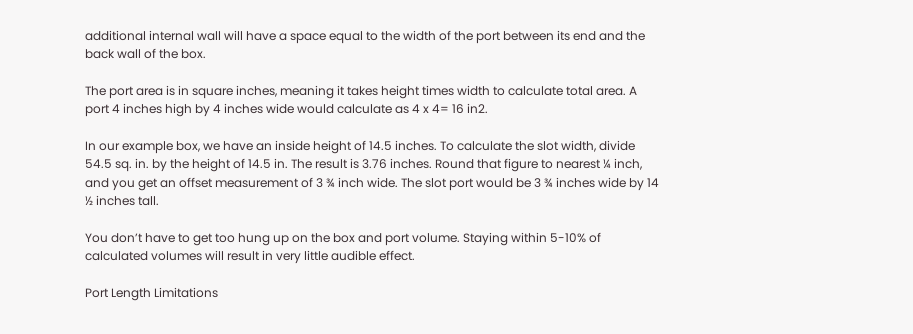additional internal wall will have a space equal to the width of the port between its end and the back wall of the box.

The port area is in square inches, meaning it takes height times width to calculate total area. A port 4 inches high by 4 inches wide would calculate as 4 x 4= 16 in2.

In our example box, we have an inside height of 14.5 inches. To calculate the slot width, divide 54.5 sq. in. by the height of 14.5 in. The result is 3.76 inches. Round that figure to nearest ¼ inch, and you get an offset measurement of 3 ¾ inch wide. The slot port would be 3 ¾ inches wide by 14 ½ inches tall.

You don’t have to get too hung up on the box and port volume. Staying within 5-10% of calculated volumes will result in very little audible effect.

Port Length Limitations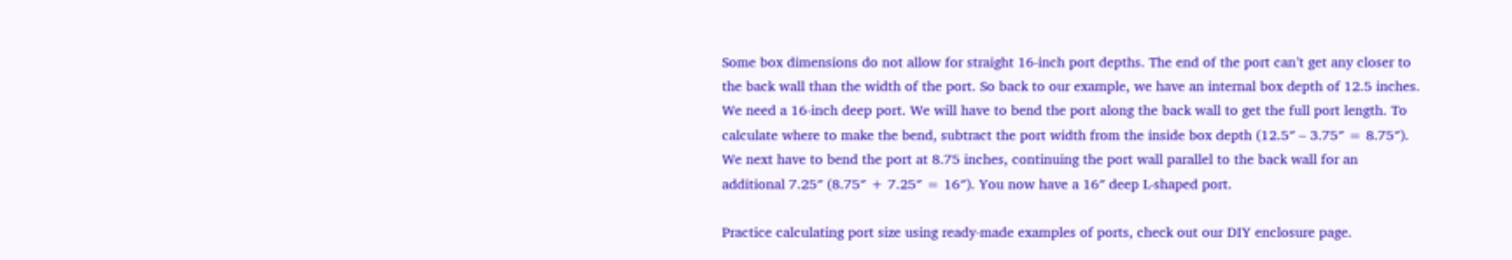Some box dimensions do not allow for straight 16-inch port depths. The end of the port can’t get any closer to the back wall than the width of the port. So back to our example, we have an internal box depth of 12.5 inches. We need a 16-inch deep port. We will have to bend the port along the back wall to get the full port length. To calculate where to make the bend, subtract the port width from the inside box depth (12.5″ – 3.75″ = 8.75″). We next have to bend the port at 8.75 inches, continuing the port wall parallel to the back wall for an additional 7.25″ (8.75″ + 7.25″ = 16″). You now have a 16″ deep L-shaped port.

Practice calculating port size using ready-made examples of ports, check out our DIY enclosure page.